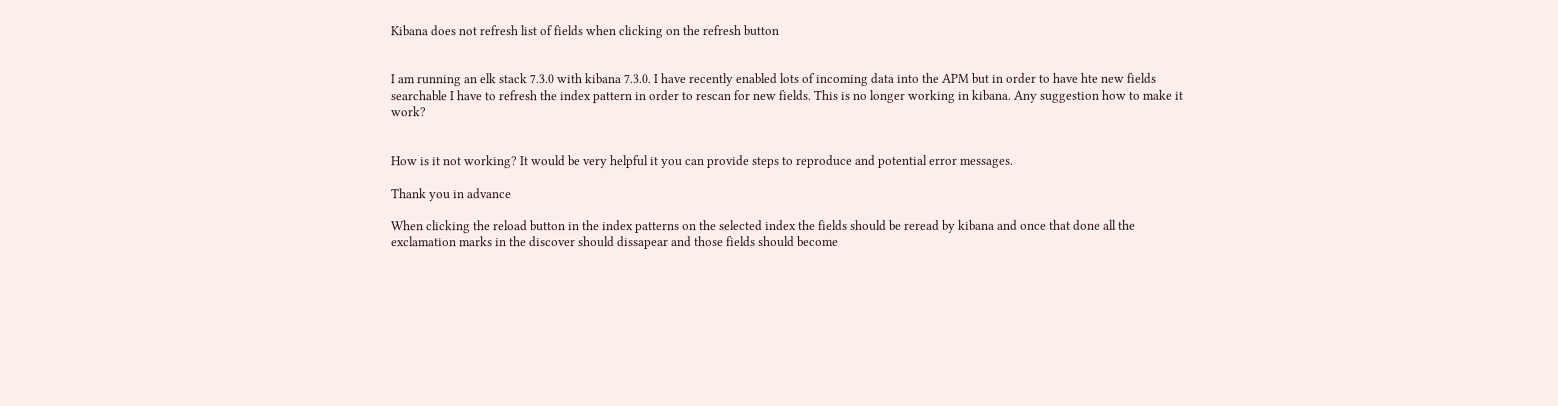Kibana does not refresh list of fields when clicking on the refresh button


I am running an elk stack 7.3.0 with kibana 7.3.0. I have recently enabled lots of incoming data into the APM but in order to have hte new fields searchable I have to refresh the index pattern in order to rescan for new fields. This is no longer working in kibana. Any suggestion how to make it work?


How is it not working? It would be very helpful it you can provide steps to reproduce and potential error messages.

Thank you in advance

When clicking the reload button in the index patterns on the selected index the fields should be reread by kibana and once that done all the exclamation marks in the discover should dissapear and those fields should become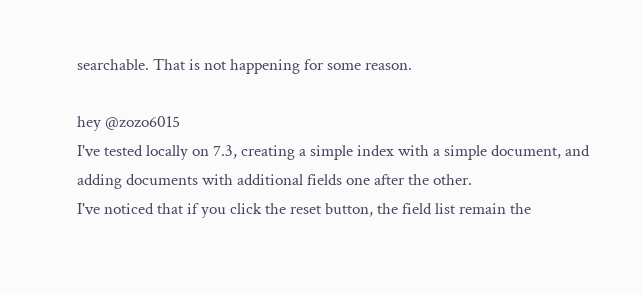searchable. That is not happening for some reason.

hey @zozo6015
I've tested locally on 7.3, creating a simple index with a simple document, and adding documents with additional fields one after the other.
I've noticed that if you click the reset button, the field list remain the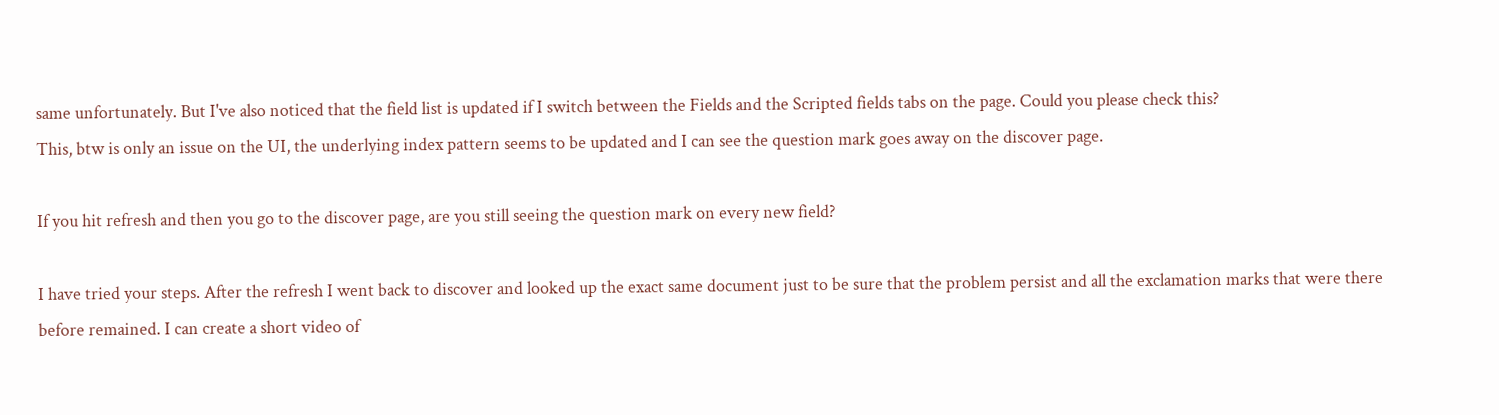same unfortunately. But I've also noticed that the field list is updated if I switch between the Fields and the Scripted fields tabs on the page. Could you please check this?
This, btw is only an issue on the UI, the underlying index pattern seems to be updated and I can see the question mark goes away on the discover page.

If you hit refresh and then you go to the discover page, are you still seeing the question mark on every new field?

I have tried your steps. After the refresh I went back to discover and looked up the exact same document just to be sure that the problem persist and all the exclamation marks that were there before remained. I can create a short video of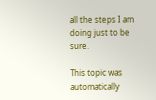all the steps I am doing just to be sure.

This topic was automatically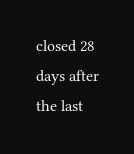closed 28 days after the last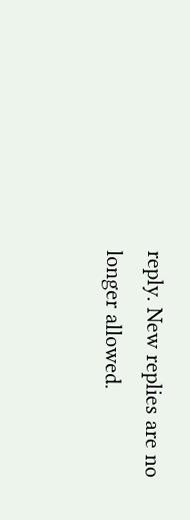reply. New replies are no longer allowed.